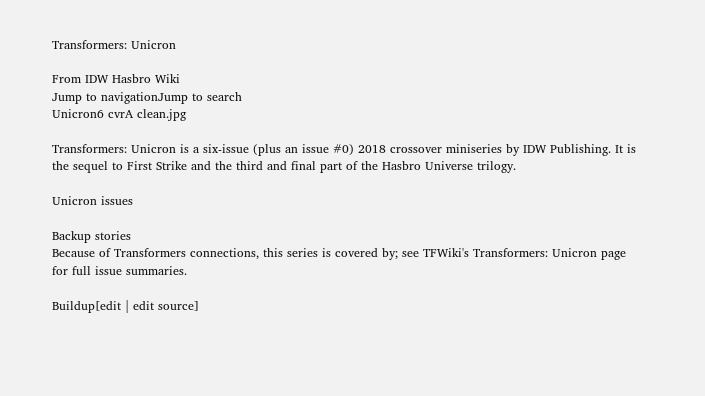Transformers: Unicron

From IDW Hasbro Wiki
Jump to navigationJump to search
Unicron6 cvrA clean.jpg

Transformers: Unicron is a six-issue (plus an issue #0) 2018 crossover miniseries by IDW Publishing. It is the sequel to First Strike and the third and final part of the Hasbro Universe trilogy.

Unicron issues

Backup stories
Because of Transformers connections, this series is covered by; see TFWiki's Transformers: Unicron page for full issue summaries.

Buildup[edit | edit source]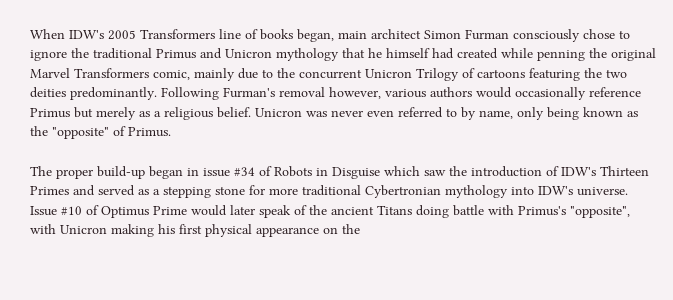When IDW's 2005 Transformers line of books began, main architect Simon Furman consciously chose to ignore the traditional Primus and Unicron mythology that he himself had created while penning the original Marvel Transformers comic, mainly due to the concurrent Unicron Trilogy of cartoons featuring the two deities predominantly. Following Furman's removal however, various authors would occasionally reference Primus but merely as a religious belief. Unicron was never even referred to by name, only being known as the "opposite" of Primus.

The proper build-up began in issue #34 of Robots in Disguise which saw the introduction of IDW's Thirteen Primes and served as a stepping stone for more traditional Cybertronian mythology into IDW's universe. Issue #10 of Optimus Prime would later speak of the ancient Titans doing battle with Primus's "opposite", with Unicron making his first physical appearance on the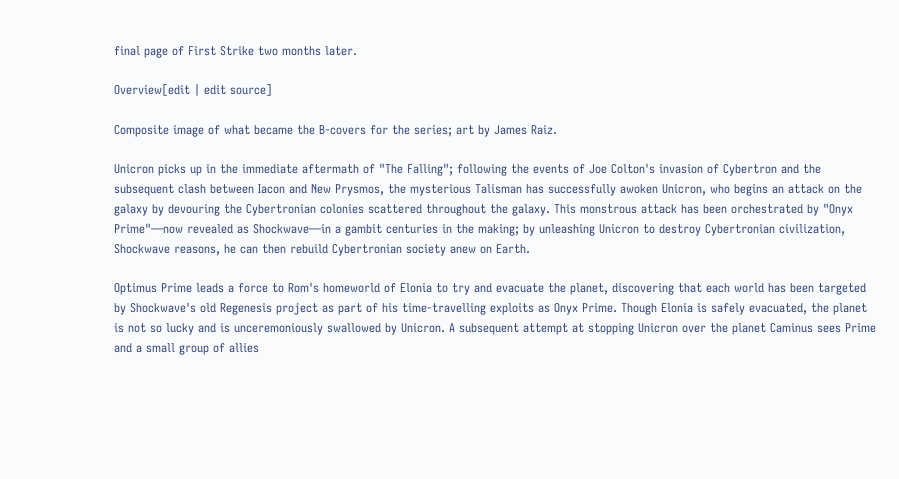final page of First Strike two months later.

Overview[edit | edit source]

Composite image of what became the B-covers for the series; art by James Raiz.

Unicron picks up in the immediate aftermath of "The Falling"; following the events of Joe Colton's invasion of Cybertron and the subsequent clash between Iacon and New Prysmos, the mysterious Talisman has successfully awoken Unicron, who begins an attack on the galaxy by devouring the Cybertronian colonies scattered throughout the galaxy. This monstrous attack has been orchestrated by "Onyx Prime"—now revealed as Shockwave—in a gambit centuries in the making; by unleashing Unicron to destroy Cybertronian civilization, Shockwave reasons, he can then rebuild Cybertronian society anew on Earth.

Optimus Prime leads a force to Rom's homeworld of Elonia to try and evacuate the planet, discovering that each world has been targeted by Shockwave's old Regenesis project as part of his time-travelling exploits as Onyx Prime. Though Elonia is safely evacuated, the planet is not so lucky and is unceremoniously swallowed by Unicron. A subsequent attempt at stopping Unicron over the planet Caminus sees Prime and a small group of allies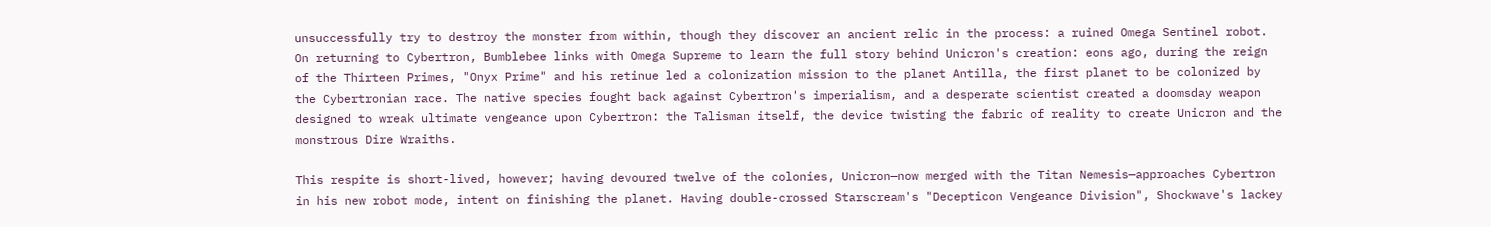unsuccessfully try to destroy the monster from within, though they discover an ancient relic in the process: a ruined Omega Sentinel robot. On returning to Cybertron, Bumblebee links with Omega Supreme to learn the full story behind Unicron's creation: eons ago, during the reign of the Thirteen Primes, "Onyx Prime" and his retinue led a colonization mission to the planet Antilla, the first planet to be colonized by the Cybertronian race. The native species fought back against Cybertron's imperialism, and a desperate scientist created a doomsday weapon designed to wreak ultimate vengeance upon Cybertron: the Talisman itself, the device twisting the fabric of reality to create Unicron and the monstrous Dire Wraiths.

This respite is short-lived, however; having devoured twelve of the colonies, Unicron—now merged with the Titan Nemesis—approaches Cybertron in his new robot mode, intent on finishing the planet. Having double-crossed Starscream's "Decepticon Vengeance Division", Shockwave's lackey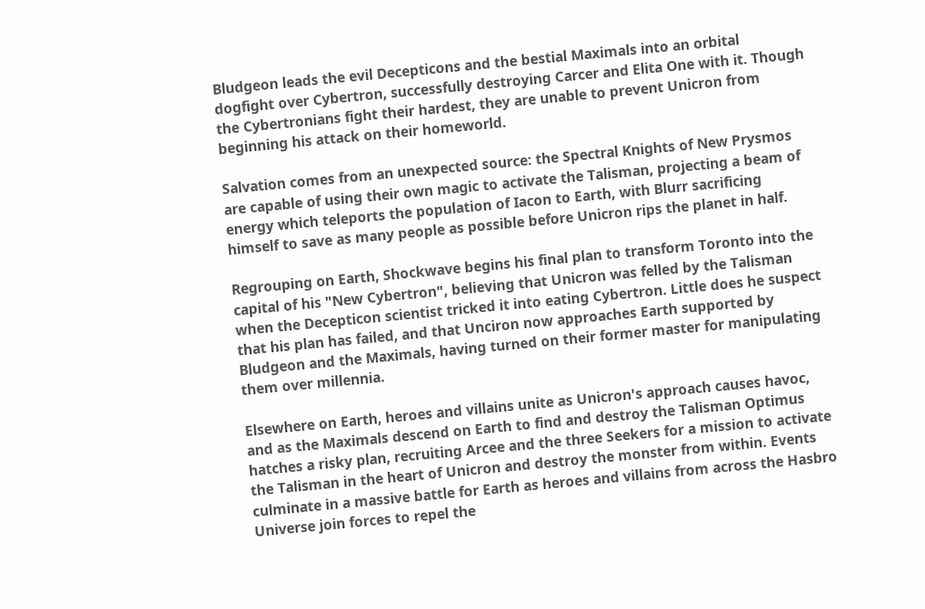Bludgeon leads the evil Decepticons and the bestial Maximals into an orbital dogfight over Cybertron, successfully destroying Carcer and Elita One with it. Though the Cybertronians fight their hardest, they are unable to prevent Unicron from beginning his attack on their homeworld.

Salvation comes from an unexpected source: the Spectral Knights of New Prysmos are capable of using their own magic to activate the Talisman, projecting a beam of energy which teleports the population of Iacon to Earth, with Blurr sacrificing himself to save as many people as possible before Unicron rips the planet in half.

Regrouping on Earth, Shockwave begins his final plan to transform Toronto into the capital of his "New Cybertron", believing that Unicron was felled by the Talisman when the Decepticon scientist tricked it into eating Cybertron. Little does he suspect that his plan has failed, and that Unciron now approaches Earth supported by Bludgeon and the Maximals, having turned on their former master for manipulating them over millennia.

Elsewhere on Earth, heroes and villains unite as Unicron's approach causes havoc, and as the Maximals descend on Earth to find and destroy the Talisman Optimus hatches a risky plan, recruiting Arcee and the three Seekers for a mission to activate the Talisman in the heart of Unicron and destroy the monster from within. Events culminate in a massive battle for Earth as heroes and villains from across the Hasbro Universe join forces to repel the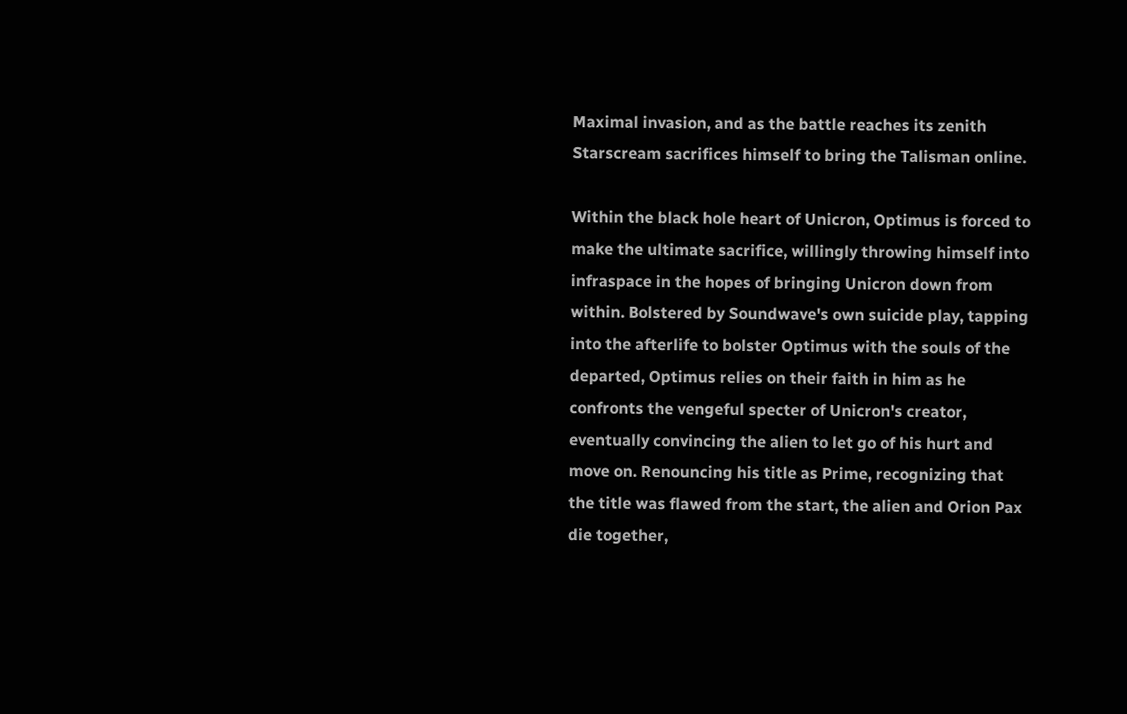Maximal invasion, and as the battle reaches its zenith Starscream sacrifices himself to bring the Talisman online.

Within the black hole heart of Unicron, Optimus is forced to make the ultimate sacrifice, willingly throwing himself into infraspace in the hopes of bringing Unicron down from within. Bolstered by Soundwave's own suicide play, tapping into the afterlife to bolster Optimus with the souls of the departed, Optimus relies on their faith in him as he confronts the vengeful specter of Unicron's creator, eventually convincing the alien to let go of his hurt and move on. Renouncing his title as Prime, recognizing that the title was flawed from the start, the alien and Orion Pax die together,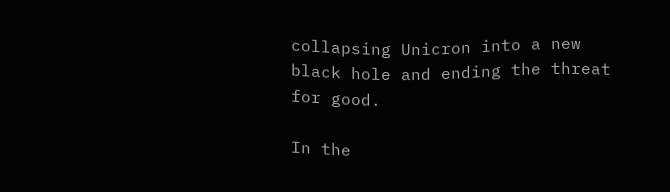collapsing Unicron into a new black hole and ending the threat for good.

In the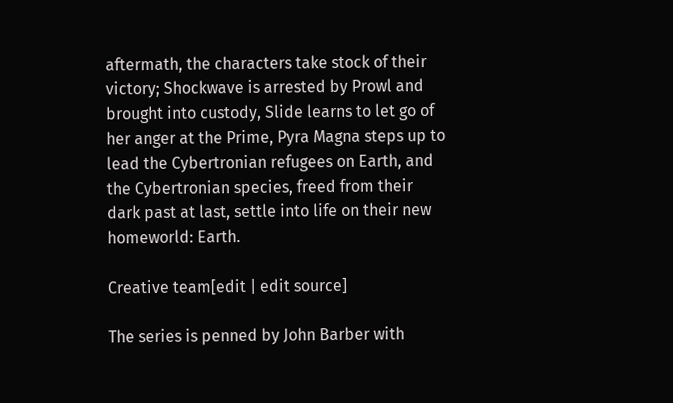aftermath, the characters take stock of their victory; Shockwave is arrested by Prowl and brought into custody, Slide learns to let go of her anger at the Prime, Pyra Magna steps up to lead the Cybertronian refugees on Earth, and the Cybertronian species, freed from their dark past at last, settle into life on their new homeworld: Earth.

Creative team[edit | edit source]

The series is penned by John Barber with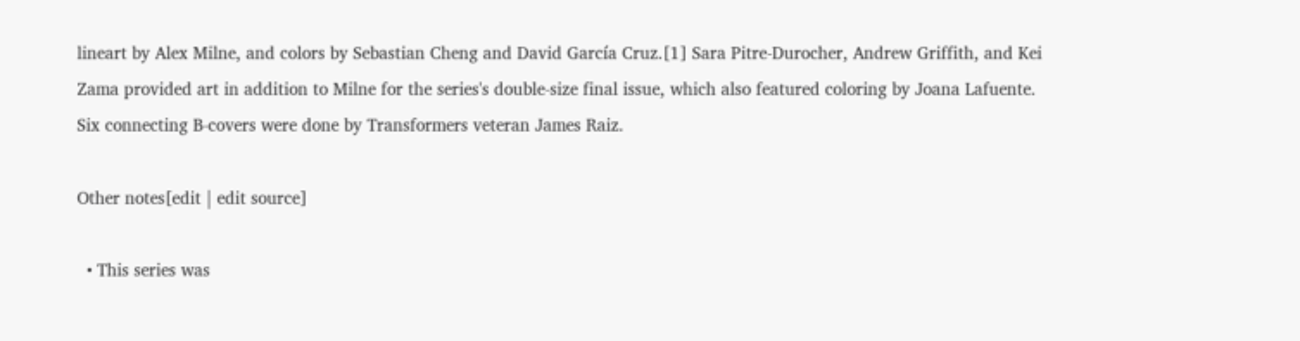lineart by Alex Milne, and colors by Sebastian Cheng and David García Cruz.[1] Sara Pitre-Durocher, Andrew Griffith, and Kei Zama provided art in addition to Milne for the series's double-size final issue, which also featured coloring by Joana Lafuente. Six connecting B-covers were done by Transformers veteran James Raiz.

Other notes[edit | edit source]

  • This series was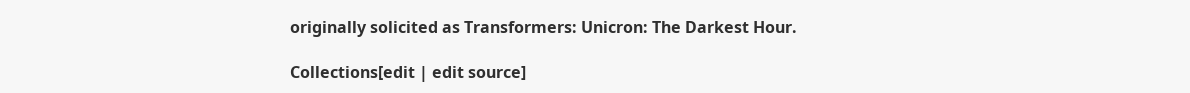originally solicited as Transformers: Unicron: The Darkest Hour.

Collections[edit | edit source]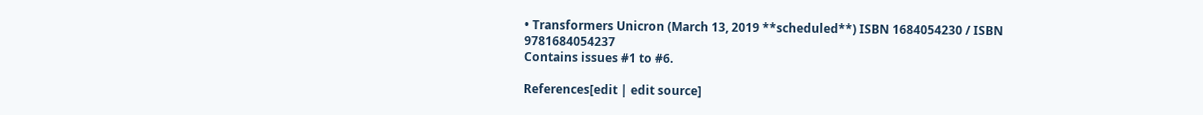• Transformers Unicron (March 13, 2019 **scheduled**) ISBN 1684054230 / ISBN 9781684054237
Contains issues #1 to #6.

References[edit | edit source]